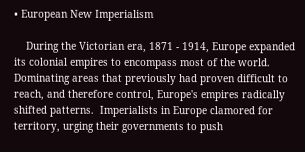• European New Imperialism

    During the Victorian era, 1871 - 1914, Europe expanded its colonial empires to encompass most of the world.  Dominating areas that previously had proven difficult to reach, and therefore control, Europe's empires radically shifted patterns.  Imperialists in Europe clamored for territory, urging their governments to push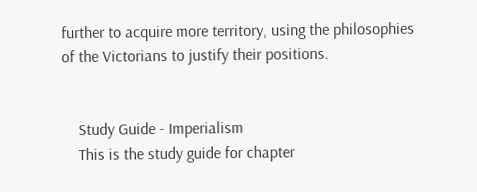further to acquire more territory, using the philosophies of the Victorians to justify their positions.


    Study Guide - Imperialism
    This is the study guide for chapter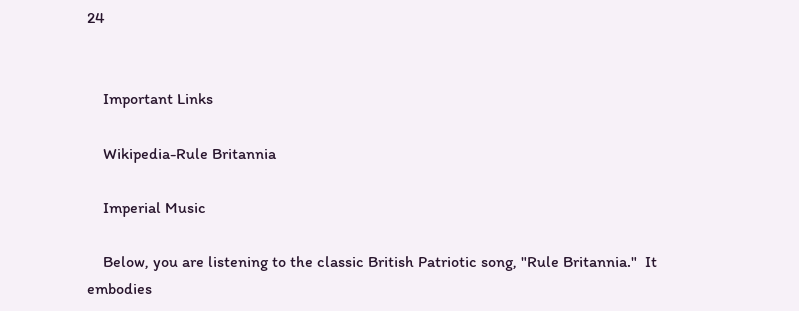24


    Important Links

    Wikipedia-Rule Britannia

    Imperial Music

    Below, you are listening to the classic British Patriotic song, "Rule Britannia."  It embodies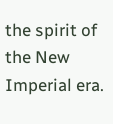the spirit of the New Imperial era.